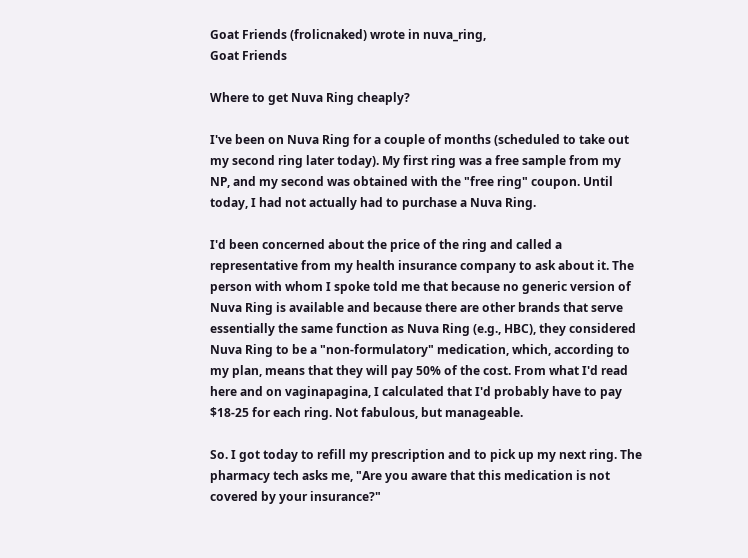Goat Friends (frolicnaked) wrote in nuva_ring,
Goat Friends

Where to get Nuva Ring cheaply?

I've been on Nuva Ring for a couple of months (scheduled to take out my second ring later today). My first ring was a free sample from my NP, and my second was obtained with the "free ring" coupon. Until today, I had not actually had to purchase a Nuva Ring.

I'd been concerned about the price of the ring and called a representative from my health insurance company to ask about it. The person with whom I spoke told me that because no generic version of Nuva Ring is available and because there are other brands that serve essentially the same function as Nuva Ring (e.g., HBC), they considered Nuva Ring to be a "non-formulatory" medication, which, according to my plan, means that they will pay 50% of the cost. From what I'd read here and on vaginapagina, I calculated that I'd probably have to pay $18-25 for each ring. Not fabulous, but manageable.

So. I got today to refill my prescription and to pick up my next ring. The pharmacy tech asks me, "Are you aware that this medication is not covered by your insurance?"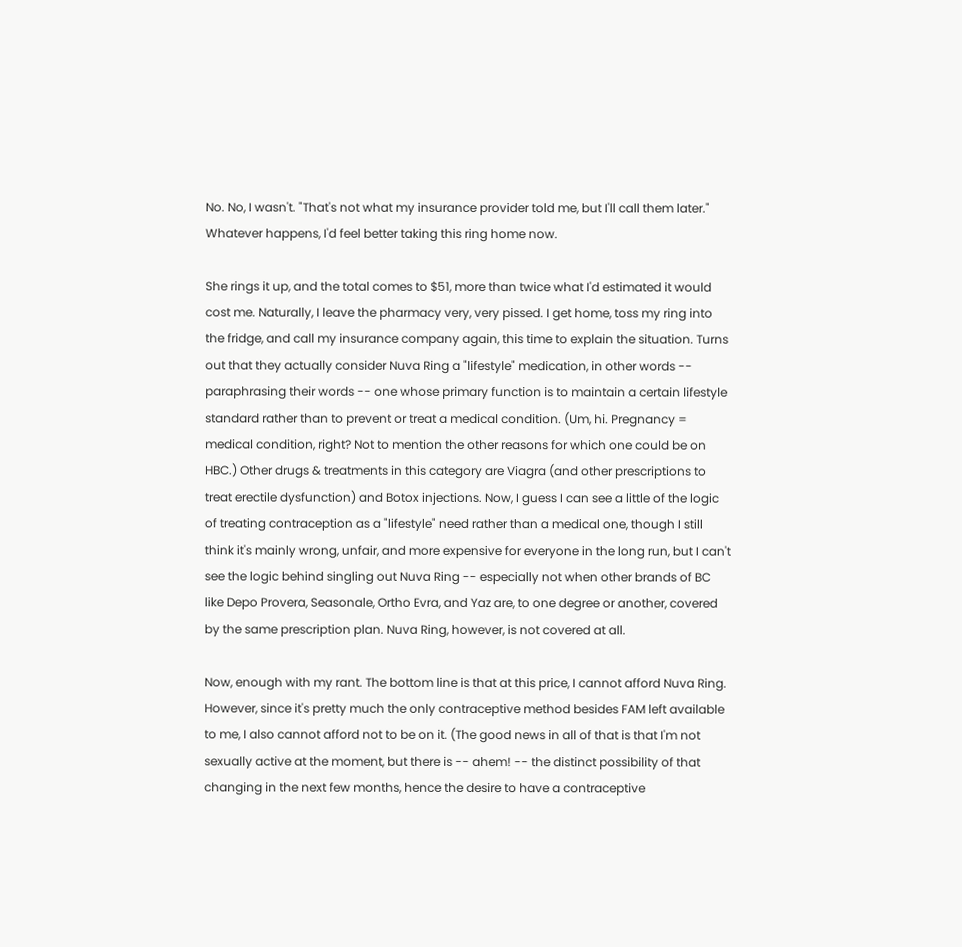No. No, I wasn't. "That's not what my insurance provider told me, but I'll call them later." Whatever happens, I'd feel better taking this ring home now.

She rings it up, and the total comes to $51, more than twice what I'd estimated it would cost me. Naturally, I leave the pharmacy very, very pissed. I get home, toss my ring into the fridge, and call my insurance company again, this time to explain the situation. Turns out that they actually consider Nuva Ring a "lifestyle" medication, in other words -- paraphrasing their words -- one whose primary function is to maintain a certain lifestyle standard rather than to prevent or treat a medical condition. (Um, hi. Pregnancy = medical condition, right? Not to mention the other reasons for which one could be on HBC.) Other drugs & treatments in this category are Viagra (and other prescriptions to treat erectile dysfunction) and Botox injections. Now, I guess I can see a little of the logic of treating contraception as a "lifestyle" need rather than a medical one, though I still think it's mainly wrong, unfair, and more expensive for everyone in the long run, but I can't see the logic behind singling out Nuva Ring -- especially not when other brands of BC like Depo Provera, Seasonale, Ortho Evra, and Yaz are, to one degree or another, covered by the same prescription plan. Nuva Ring, however, is not covered at all.

Now, enough with my rant. The bottom line is that at this price, I cannot afford Nuva Ring. However, since it's pretty much the only contraceptive method besides FAM left available to me, I also cannot afford not to be on it. (The good news in all of that is that I'm not sexually active at the moment, but there is -- ahem! -- the distinct possibility of that changing in the next few months, hence the desire to have a contraceptive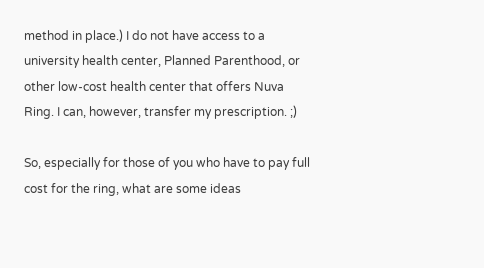method in place.) I do not have access to a university health center, Planned Parenthood, or other low-cost health center that offers Nuva Ring. I can, however, transfer my prescription. ;)

So, especially for those of you who have to pay full cost for the ring, what are some ideas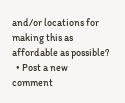and/or locations for making this as affordable as possible?
  • Post a new comment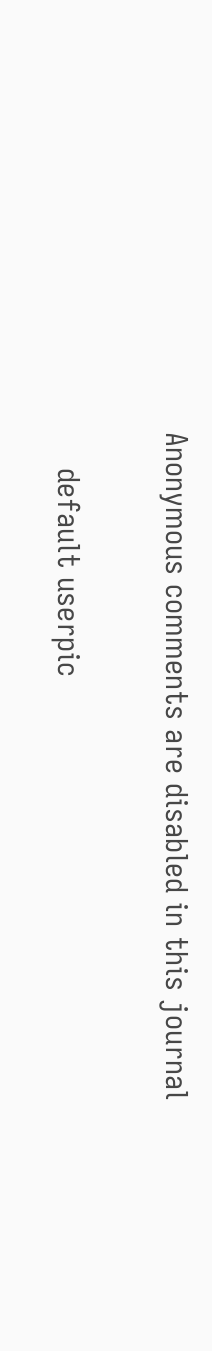Anonymous comments are disabled in this journal

    default userpic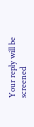Your reply will be screened